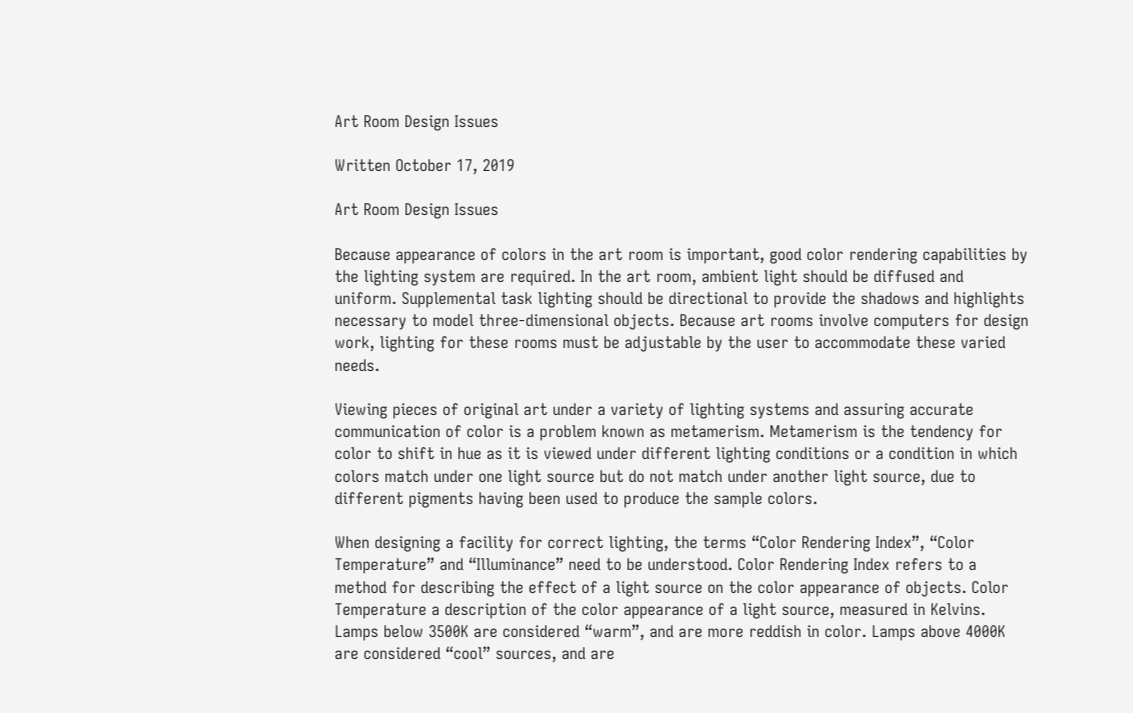Art Room Design Issues

Written October 17, 2019

Art Room Design Issues

Because appearance of colors in the art room is important, good color rendering capabilities by the lighting system are required. In the art room, ambient light should be diffused and uniform. Supplemental task lighting should be directional to provide the shadows and highlights necessary to model three-dimensional objects. Because art rooms involve computers for design work, lighting for these rooms must be adjustable by the user to accommodate these varied needs.

Viewing pieces of original art under a variety of lighting systems and assuring accurate communication of color is a problem known as metamerism. Metamerism is the tendency for color to shift in hue as it is viewed under different lighting conditions or a condition in which colors match under one light source but do not match under another light source, due to different pigments having been used to produce the sample colors.

When designing a facility for correct lighting, the terms “Color Rendering Index”, “Color Temperature” and “Illuminance” need to be understood. Color Rendering Index refers to a method for describing the effect of a light source on the color appearance of objects. Color Temperature a description of the color appearance of a light source, measured in Kelvins. Lamps below 3500K are considered “warm”, and are more reddish in color. Lamps above 4000K are considered “cool” sources, and are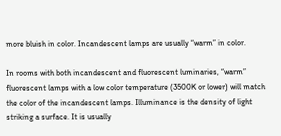more bluish in color. Incandescent lamps are usually “warm” in color.

In rooms with both incandescent and fluorescent luminaries, “warm” fluorescent lamps with a low color temperature (3500K or lower) will match the color of the incandescent lamps. Illuminance is the density of light striking a surface. It is usually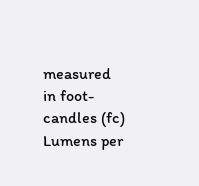measured in foot-candles (fc) Lumens per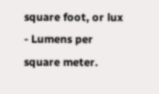square foot, or lux - Lumens per square meter.